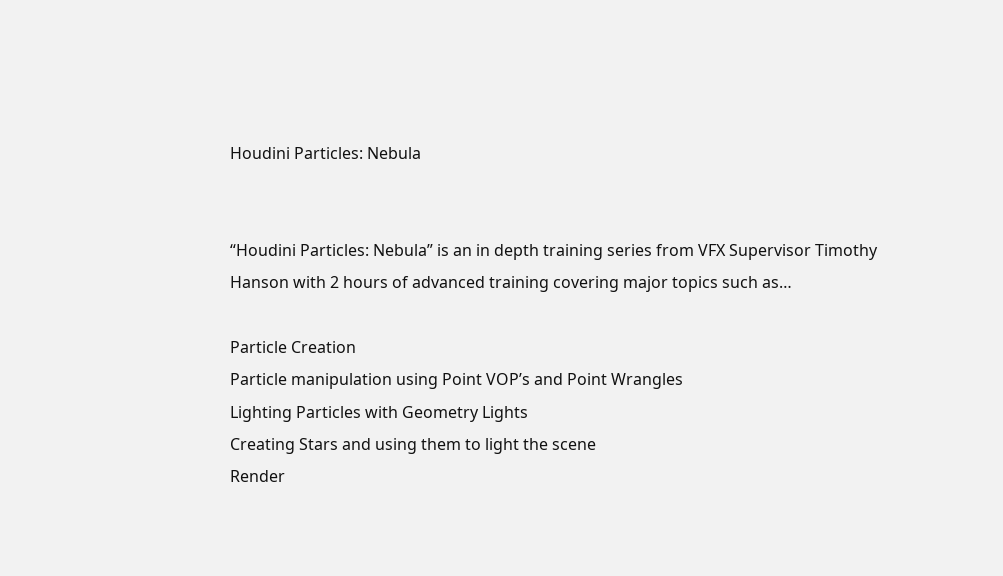Houdini Particles: Nebula


“Houdini Particles: Nebula” is an in depth training series from VFX Supervisor Timothy Hanson with 2 hours of advanced training covering major topics such as…

Particle Creation
Particle manipulation using Point VOP’s and Point Wrangles
Lighting Particles with Geometry Lights
Creating Stars and using them to light the scene
Render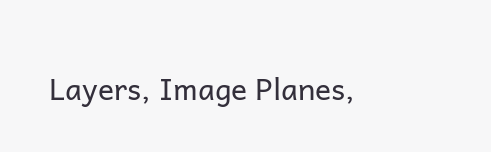Layers, Image Planes,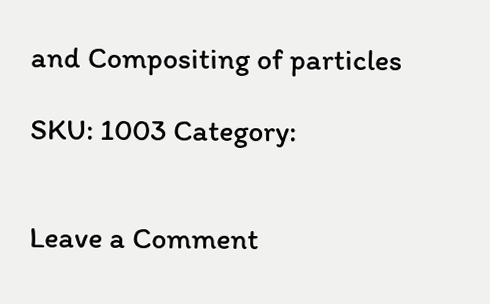and Compositing of particles

SKU: 1003 Category:


Leave a Comment